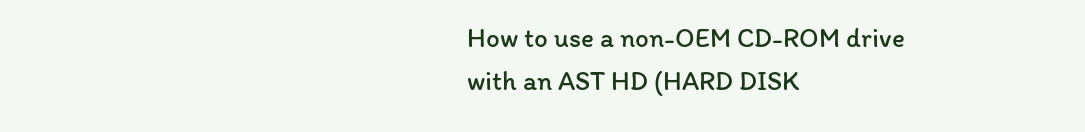How to use a non-OEM CD-ROM drive with an AST HD (HARD DISK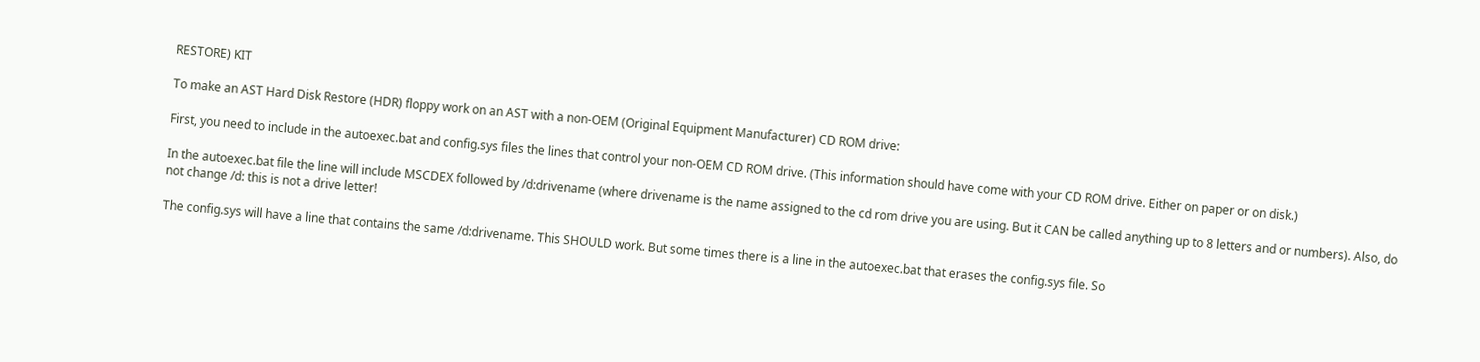RESTORE) KIT

To make an AST Hard Disk Restore (HDR) floppy work on an AST with a non-OEM (Original Equipment Manufacturer) CD ROM drive:

First, you need to include in the autoexec.bat and config.sys files the lines that control your non-OEM CD ROM drive. (This information should have come with your CD ROM drive. Either on paper or on disk.)

In the autoexec.bat file the line will include MSCDEX followed by /d:drivename (where drivename is the name assigned to the cd rom drive you are using. But it CAN be called anything up to 8 letters and or numbers). Also, do not change /d: this is not a drive letter!

The config.sys will have a line that contains the same /d:drivename. This SHOULD work. But some times there is a line in the autoexec.bat that erases the config.sys file. So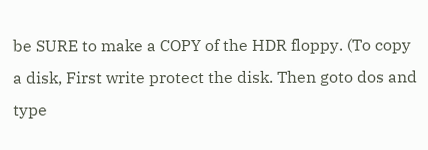be SURE to make a COPY of the HDR floppy. (To copy a disk, First write protect the disk. Then goto dos and type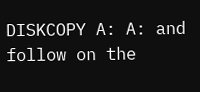DISKCOPY A: A: and follow on the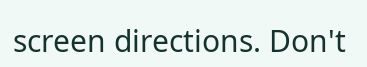screen directions. Don't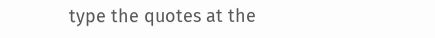type the quotes at the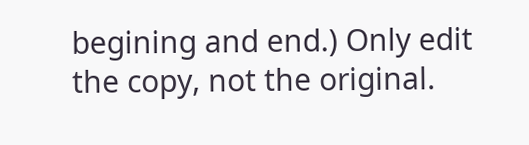begining and end.) Only edit the copy, not the original.